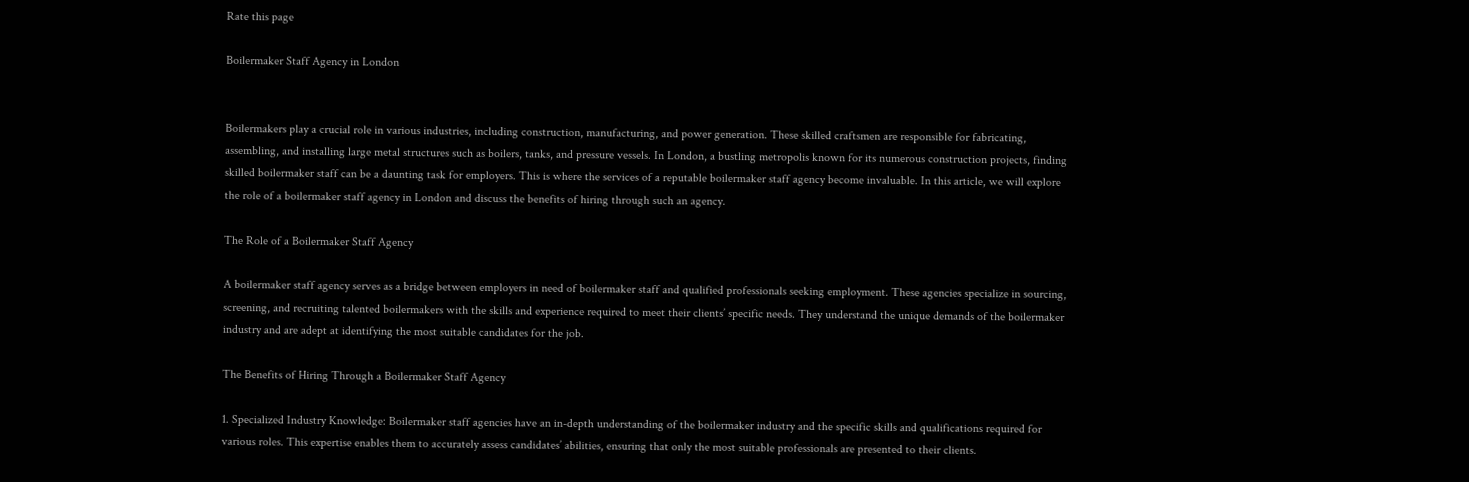Rate this page

Boilermaker Staff Agency in London


Boilermakers play a crucial role in various industries, including construction, manufacturing, and power generation. These skilled craftsmen are responsible for fabricating, assembling, and installing large metal structures such as boilers, tanks, and pressure vessels. In London, a bustling metropolis known for its numerous construction projects, finding skilled boilermaker staff can be a daunting task for employers. This is where the services of a reputable boilermaker staff agency become invaluable. In this article, we will explore the role of a boilermaker staff agency in London and discuss the benefits of hiring through such an agency.

The Role of a Boilermaker Staff Agency

A boilermaker staff agency serves as a bridge between employers in need of boilermaker staff and qualified professionals seeking employment. These agencies specialize in sourcing, screening, and recruiting talented boilermakers with the skills and experience required to meet their clients’ specific needs. They understand the unique demands of the boilermaker industry and are adept at identifying the most suitable candidates for the job.

The Benefits of Hiring Through a Boilermaker Staff Agency

1. Specialized Industry Knowledge: Boilermaker staff agencies have an in-depth understanding of the boilermaker industry and the specific skills and qualifications required for various roles. This expertise enables them to accurately assess candidates’ abilities, ensuring that only the most suitable professionals are presented to their clients.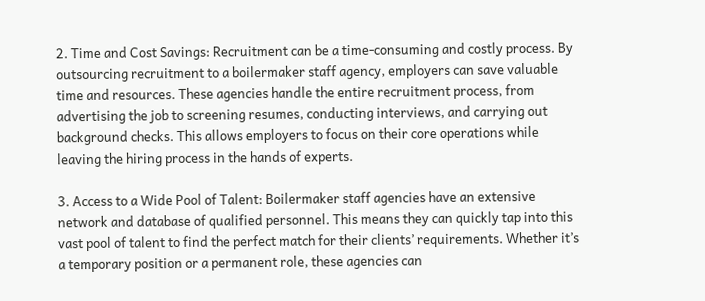2. Time and Cost Savings: Recruitment can be a time-consuming and costly process. By outsourcing recruitment to a boilermaker staff agency, employers can save valuable time and resources. These agencies handle the entire recruitment process, from advertising the job to screening resumes, conducting interviews, and carrying out background checks. This allows employers to focus on their core operations while leaving the hiring process in the hands of experts.

3. Access to a Wide Pool of Talent: Boilermaker staff agencies have an extensive network and database of qualified personnel. This means they can quickly tap into this vast pool of talent to find the perfect match for their clients’ requirements. Whether it’s a temporary position or a permanent role, these agencies can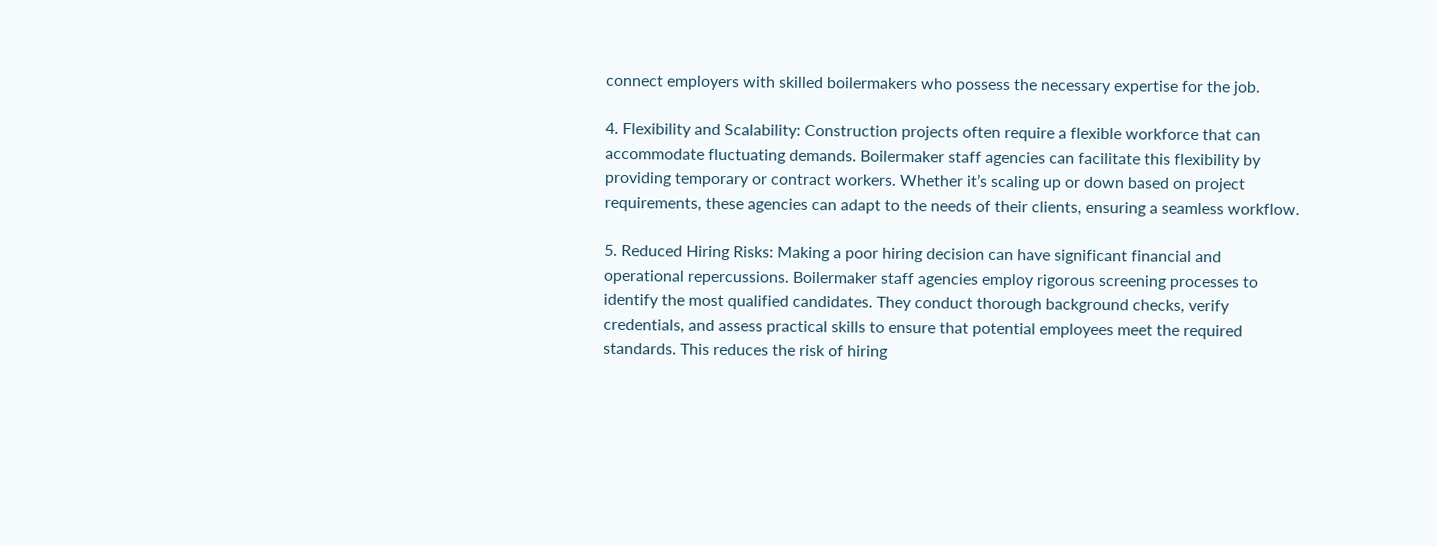connect employers with skilled boilermakers who possess the necessary expertise for the job.

4. Flexibility and Scalability: Construction projects often require a flexible workforce that can accommodate fluctuating demands. Boilermaker staff agencies can facilitate this flexibility by providing temporary or contract workers. Whether it’s scaling up or down based on project requirements, these agencies can adapt to the needs of their clients, ensuring a seamless workflow.

5. Reduced Hiring Risks: Making a poor hiring decision can have significant financial and operational repercussions. Boilermaker staff agencies employ rigorous screening processes to identify the most qualified candidates. They conduct thorough background checks, verify credentials, and assess practical skills to ensure that potential employees meet the required standards. This reduces the risk of hiring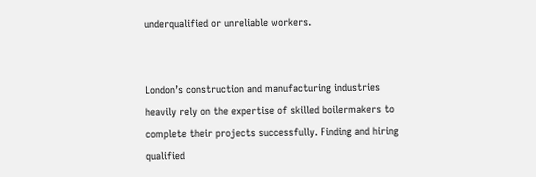underqualified or unreliable workers.


London’s construction and manufacturing industries heavily rely on the expertise of skilled boilermakers to complete their projects successfully. Finding and hiring qualified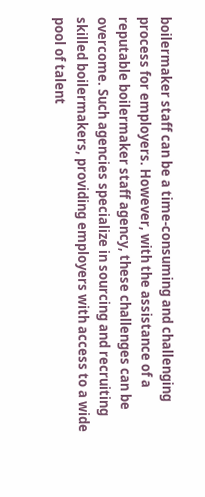boilermaker staff can be a time-consuming and challenging process for employers. However, with the assistance of a reputable boilermaker staff agency, these challenges can be overcome. Such agencies specialize in sourcing and recruiting skilled boilermakers, providing employers with access to a wide pool of talent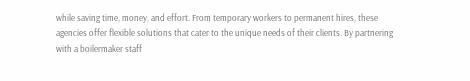while saving time, money, and effort. From temporary workers to permanent hires, these agencies offer flexible solutions that cater to the unique needs of their clients. By partnering with a boilermaker staff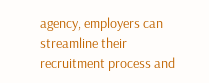agency, employers can streamline their recruitment process and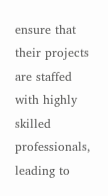ensure that their projects are staffed with highly skilled professionals, leading to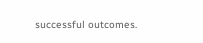successful outcomes.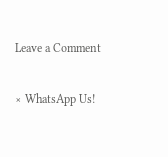Leave a Comment

× WhatsApp Us!